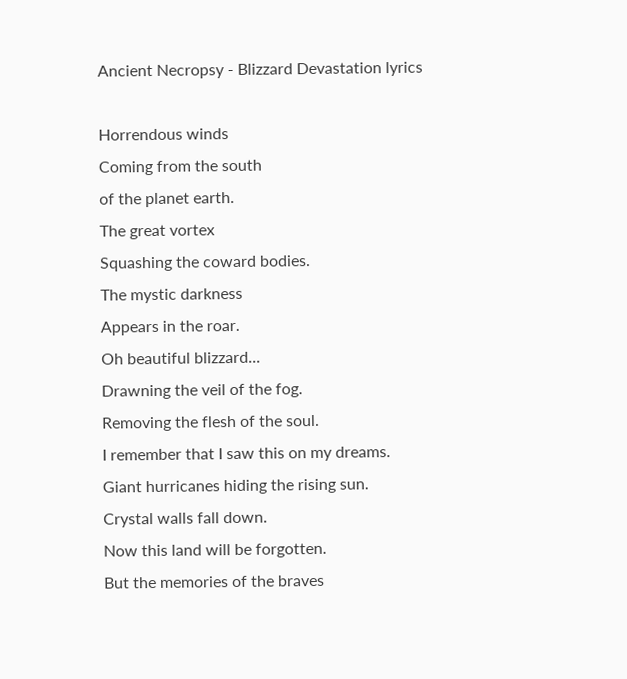Ancient Necropsy - Blizzard Devastation lyrics

Horrendous winds
Coming from the south
of the planet earth.
The great vortex
Squashing the coward bodies.
The mystic darkness
Appears in the roar.
Oh beautiful blizzard...
Drawning the veil of the fog.
Removing the flesh of the soul.
I remember that I saw this on my dreams.
Giant hurricanes hiding the rising sun.
Crystal walls fall down.
Now this land will be forgotten.
But the memories of the braves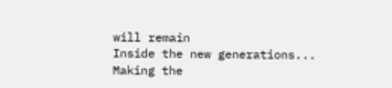will remain
Inside the new generations...
Making the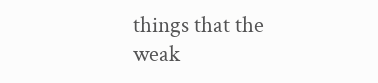things that the weak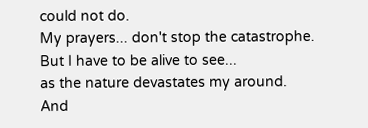could not do.
My prayers... don't stop the catastrophe.
But I have to be alive to see...
as the nature devastates my around.
And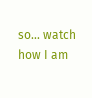so... watch how I am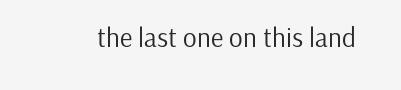the last one on this land